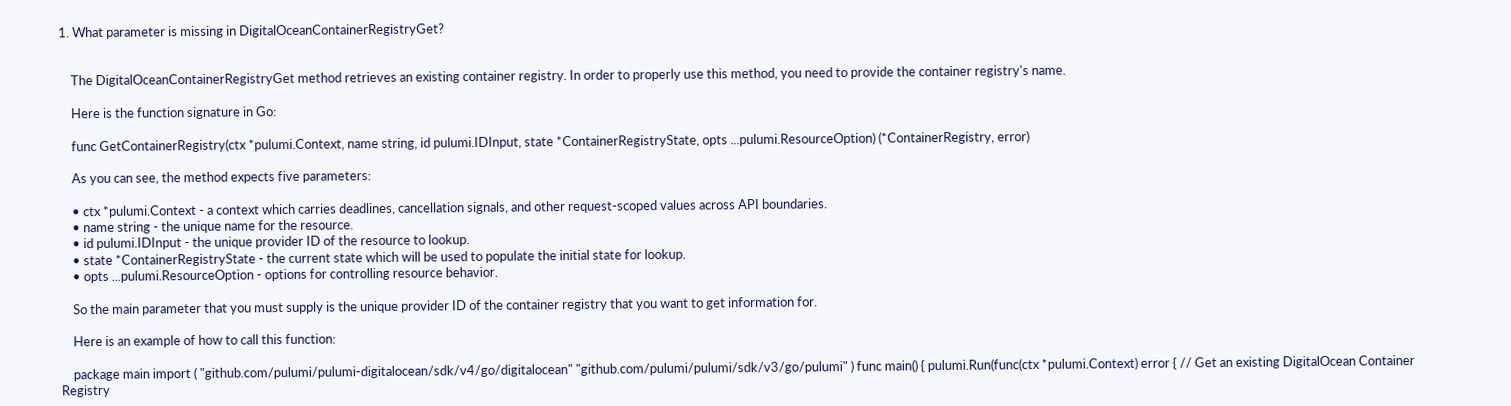1. What parameter is missing in DigitalOceanContainerRegistryGet?


    The DigitalOceanContainerRegistryGet method retrieves an existing container registry. In order to properly use this method, you need to provide the container registry's name.

    Here is the function signature in Go:

    func GetContainerRegistry(ctx *pulumi.Context, name string, id pulumi.IDInput, state *ContainerRegistryState, opts ...pulumi.ResourceOption) (*ContainerRegistry, error)

    As you can see, the method expects five parameters:

    • ctx *pulumi.Context - a context which carries deadlines, cancellation signals, and other request-scoped values across API boundaries.
    • name string - the unique name for the resource.
    • id pulumi.IDInput - the unique provider ID of the resource to lookup.
    • state *ContainerRegistryState - the current state which will be used to populate the initial state for lookup.
    • opts ...pulumi.ResourceOption - options for controlling resource behavior.

    So the main parameter that you must supply is the unique provider ID of the container registry that you want to get information for.

    Here is an example of how to call this function:

    package main import ( "github.com/pulumi/pulumi-digitalocean/sdk/v4/go/digitalocean" "github.com/pulumi/pulumi/sdk/v3/go/pulumi" ) func main() { pulumi.Run(func(ctx *pulumi.Context) error { // Get an existing DigitalOcean Container Registry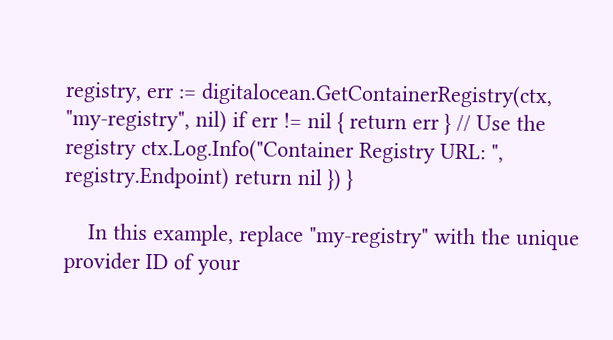registry, err := digitalocean.GetContainerRegistry(ctx, "my-registry", nil) if err != nil { return err } // Use the registry ctx.Log.Info("Container Registry URL: ", registry.Endpoint) return nil }) }

    In this example, replace "my-registry" with the unique provider ID of your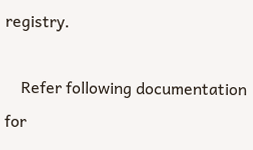registry.

    Refer following documentation for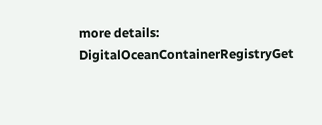more details: DigitalOceanContainerRegistryGet